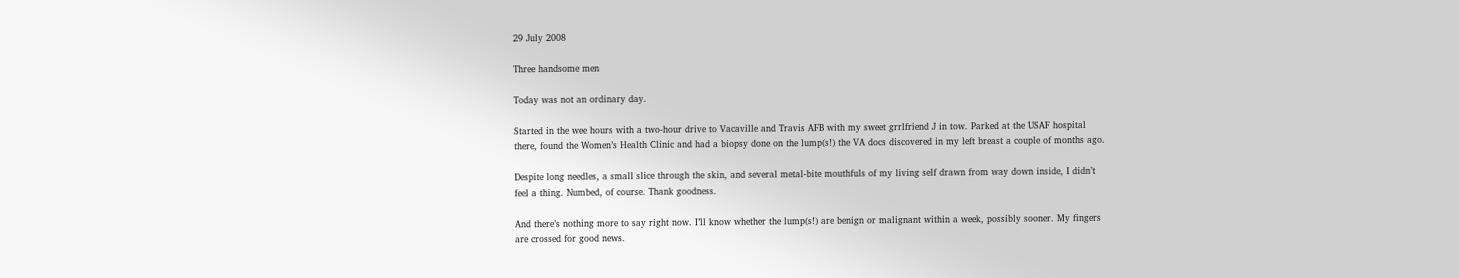29 July 2008

Three handsome men

Today was not an ordinary day.

Started in the wee hours with a two-hour drive to Vacaville and Travis AFB with my sweet grrlfriend J in tow. Parked at the USAF hospital there, found the Women’s Health Clinic and had a biopsy done on the lump(s!) the VA docs discovered in my left breast a couple of months ago.

Despite long needles, a small slice through the skin, and several metal-bite mouthfuls of my living self drawn from way down inside, I didn’t feel a thing. Numbed, of course. Thank goodness.

And there’s nothing more to say right now. I’ll know whether the lump(s!) are benign or malignant within a week, possibly sooner. My fingers are crossed for good news.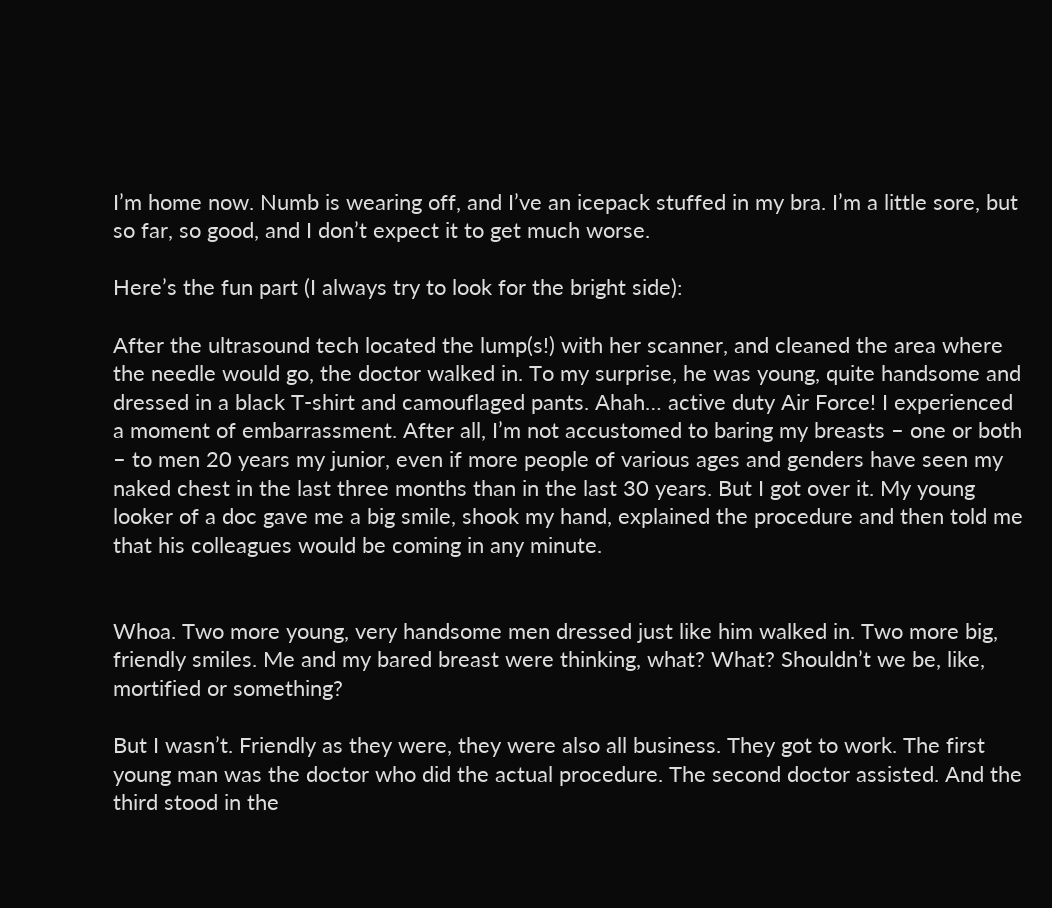I’m home now. Numb is wearing off, and I’ve an icepack stuffed in my bra. I’m a little sore, but so far, so good, and I don’t expect it to get much worse.

Here’s the fun part (I always try to look for the bright side):

After the ultrasound tech located the lump(s!) with her scanner, and cleaned the area where the needle would go, the doctor walked in. To my surprise, he was young, quite handsome and dressed in a black T-shirt and camouflaged pants. Ahah… active duty Air Force! I experienced a moment of embarrassment. After all, I’m not accustomed to baring my breasts – one or both – to men 20 years my junior, even if more people of various ages and genders have seen my naked chest in the last three months than in the last 30 years. But I got over it. My young looker of a doc gave me a big smile, shook my hand, explained the procedure and then told me that his colleagues would be coming in any minute.


Whoa. Two more young, very handsome men dressed just like him walked in. Two more big, friendly smiles. Me and my bared breast were thinking, what? What? Shouldn’t we be, like, mortified or something?

But I wasn’t. Friendly as they were, they were also all business. They got to work. The first young man was the doctor who did the actual procedure. The second doctor assisted. And the third stood in the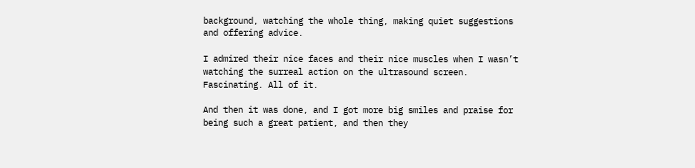background, watching the whole thing, making quiet suggestions and offering advice.

I admired their nice faces and their nice muscles when I wasn’t watching the surreal action on the ultrasound screen. Fascinating. All of it.

And then it was done, and I got more big smiles and praise for being such a great patient, and then they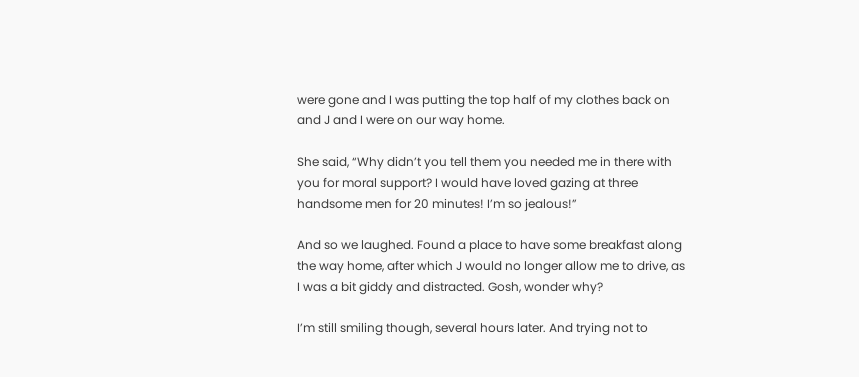were gone and I was putting the top half of my clothes back on and J and I were on our way home.

She said, “Why didn’t you tell them you needed me in there with you for moral support? I would have loved gazing at three handsome men for 20 minutes! I’m so jealous!”

And so we laughed. Found a place to have some breakfast along the way home, after which J would no longer allow me to drive, as I was a bit giddy and distracted. Gosh, wonder why?

I’m still smiling though, several hours later. And trying not to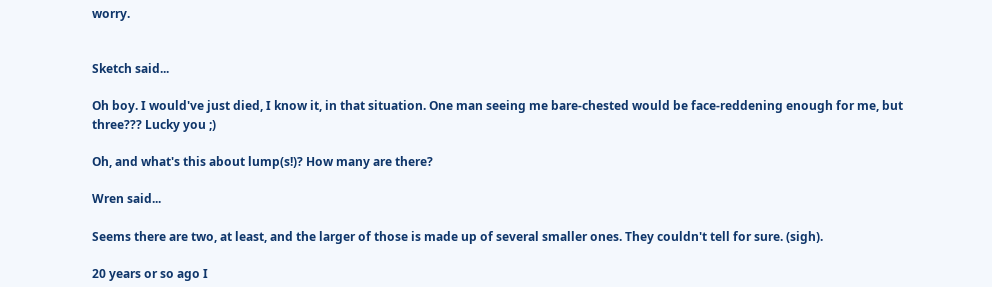worry.


Sketch said...

Oh boy. I would've just died, I know it, in that situation. One man seeing me bare-chested would be face-reddening enough for me, but three??? Lucky you ;)

Oh, and what's this about lump(s!)? How many are there?

Wren said...

Seems there are two, at least, and the larger of those is made up of several smaller ones. They couldn't tell for sure. (sigh).

20 years or so ago I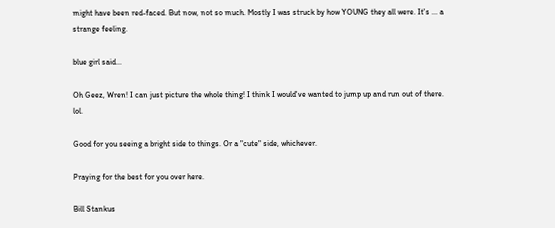might have been red-faced. But now, not so much. Mostly I was struck by how YOUNG they all were. It's ... a strange feeling.

blue girl said...

Oh Geez, Wren! I can just picture the whole thing! I think I would've wanted to jump up and run out of there. lol.

Good for you seeing a bright side to things. Or a "cute" side, whichever.

Praying for the best for you over here.

Bill Stankus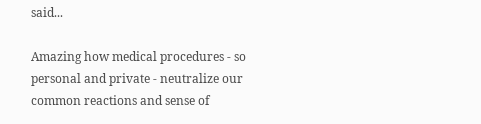said...

Amazing how medical procedures - so personal and private - neutralize our common reactions and sense of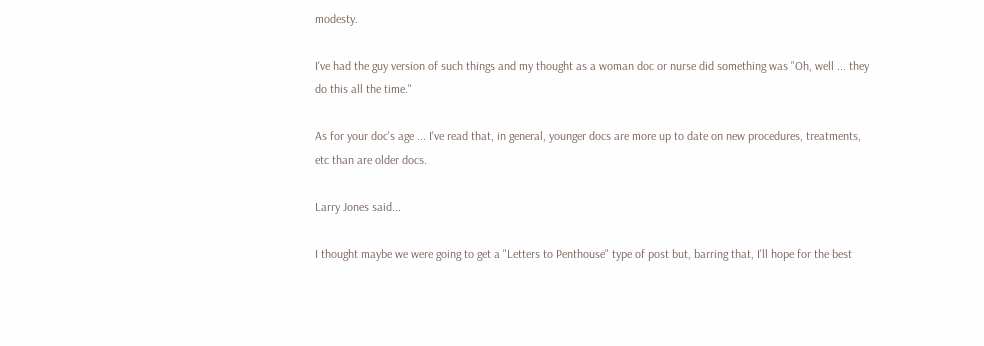modesty.

I've had the guy version of such things and my thought as a woman doc or nurse did something was "Oh, well ... they do this all the time."

As for your doc's age ... I've read that, in general, younger docs are more up to date on new procedures, treatments, etc than are older docs.

Larry Jones said...

I thought maybe we were going to get a "Letters to Penthouse" type of post but, barring that, I'll hope for the best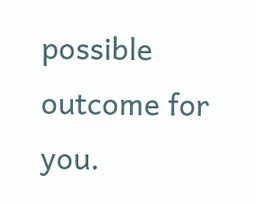possible outcome for you.